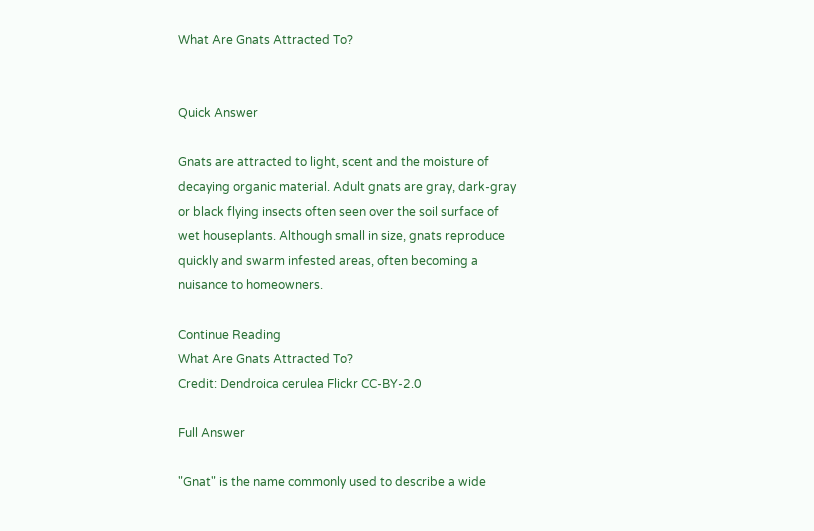What Are Gnats Attracted To?


Quick Answer

Gnats are attracted to light, scent and the moisture of decaying organic material. Adult gnats are gray, dark-gray or black flying insects often seen over the soil surface of wet houseplants. Although small in size, gnats reproduce quickly and swarm infested areas, often becoming a nuisance to homeowners.

Continue Reading
What Are Gnats Attracted To?
Credit: Dendroica cerulea Flickr CC-BY-2.0

Full Answer

"Gnat" is the name commonly used to describe a wide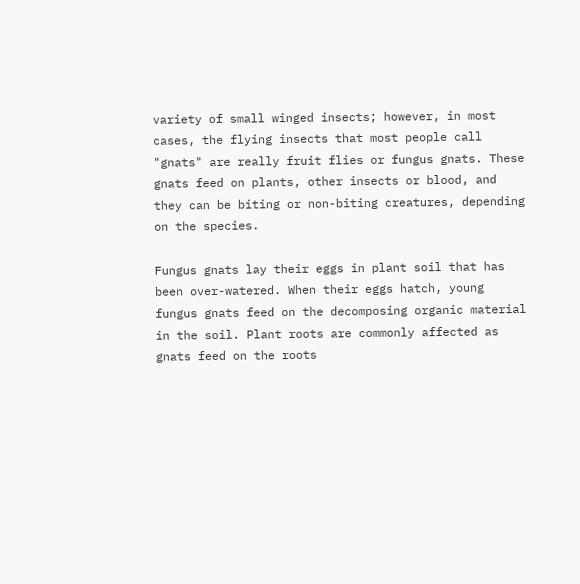variety of small winged insects; however, in most cases, the flying insects that most people call "gnats" are really fruit flies or fungus gnats. These gnats feed on plants, other insects or blood, and they can be biting or non-biting creatures, depending on the species.

Fungus gnats lay their eggs in plant soil that has been over-watered. When their eggs hatch, young fungus gnats feed on the decomposing organic material in the soil. Plant roots are commonly affected as gnats feed on the roots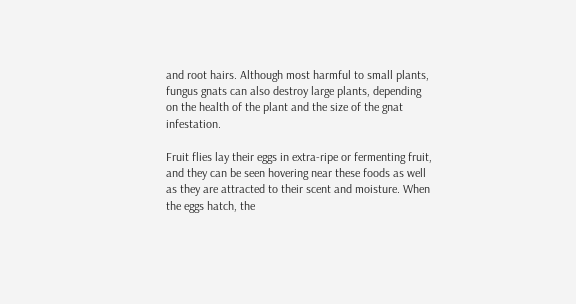and root hairs. Although most harmful to small plants, fungus gnats can also destroy large plants, depending on the health of the plant and the size of the gnat infestation.

Fruit flies lay their eggs in extra-ripe or fermenting fruit, and they can be seen hovering near these foods as well as they are attracted to their scent and moisture. When the eggs hatch, the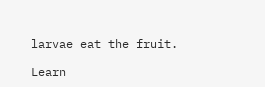larvae eat the fruit.

Learn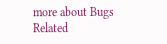more about Bugs
Related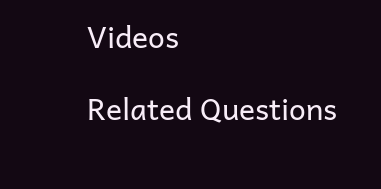Videos

Related Questions